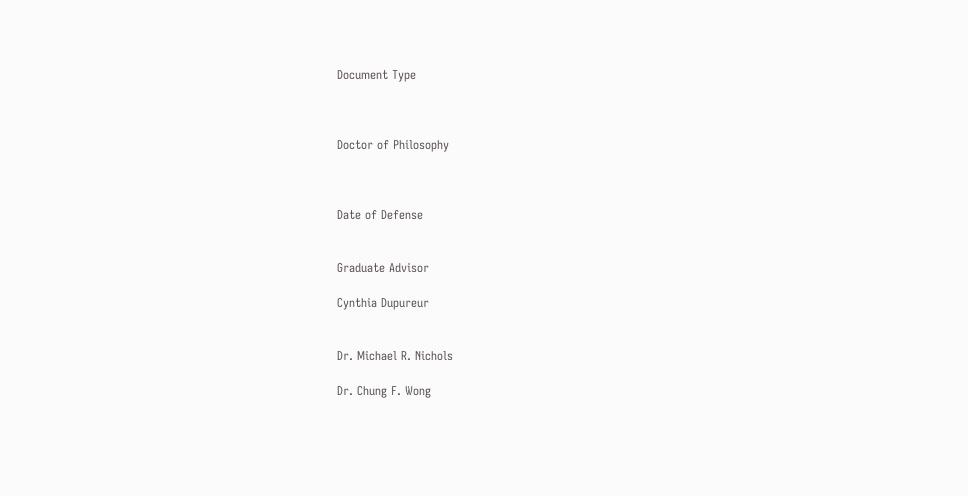Document Type



Doctor of Philosophy



Date of Defense


Graduate Advisor

Cynthia Dupureur


Dr. Michael R. Nichols

Dr. Chung F. Wong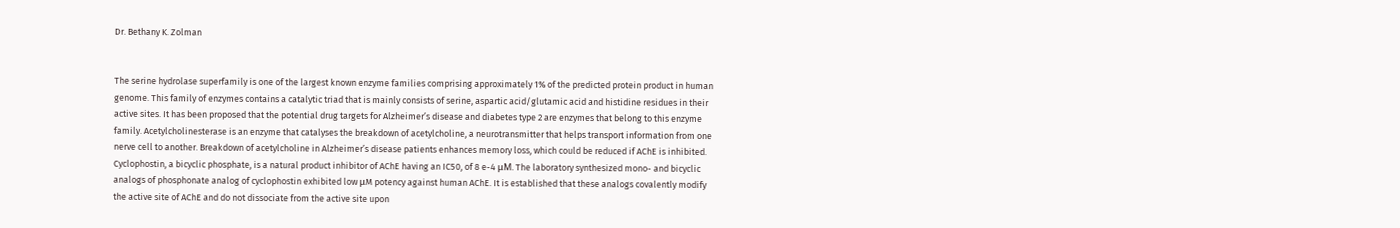Dr. Bethany K. Zolman


The serine hydrolase superfamily is one of the largest known enzyme families comprising approximately 1% of the predicted protein product in human genome. This family of enzymes contains a catalytic triad that is mainly consists of serine, aspartic acid/glutamic acid and histidine residues in their active sites. It has been proposed that the potential drug targets for Alzheimer’s disease and diabetes type 2 are enzymes that belong to this enzyme family. Acetylcholinesterase is an enzyme that catalyses the breakdown of acetylcholine, a neurotransmitter that helps transport information from one nerve cell to another. Breakdown of acetylcholine in Alzheimer’s disease patients enhances memory loss, which could be reduced if AChE is inhibited. Cyclophostin, a bicyclic phosphate, is a natural product inhibitor of AChE having an IC50, of 8 e-4 μM. The laboratory synthesized mono- and bicyclic analogs of phosphonate analog of cyclophostin exhibited low μM potency against human AChE. It is established that these analogs covalently modify the active site of AChE and do not dissociate from the active site upon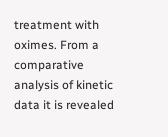treatment with oximes. From a comparative analysis of kinetic data it is revealed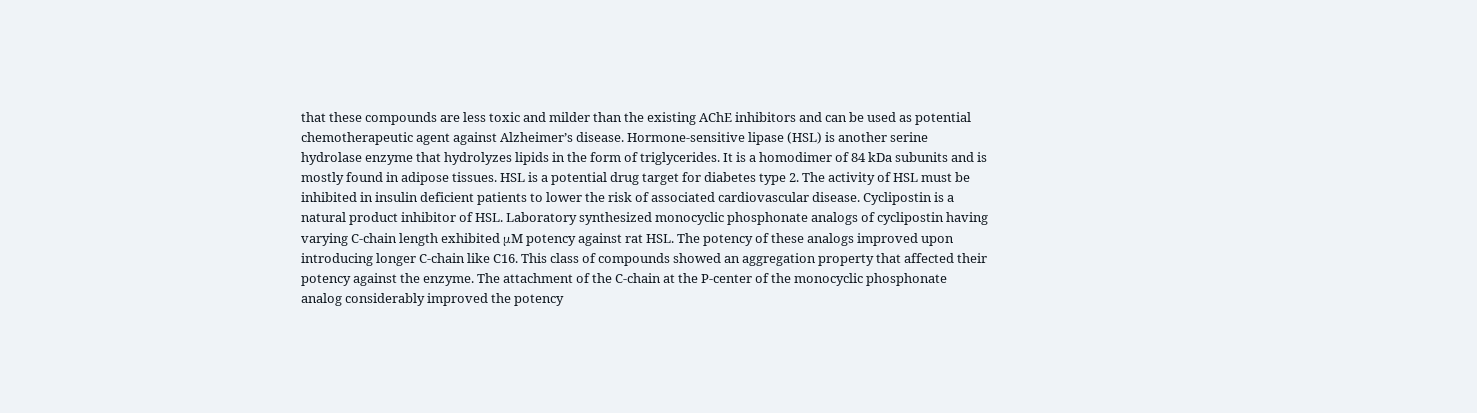that these compounds are less toxic and milder than the existing AChE inhibitors and can be used as potential chemotherapeutic agent against Alzheimer’s disease. Hormone-sensitive lipase (HSL) is another serine hydrolase enzyme that hydrolyzes lipids in the form of triglycerides. It is a homodimer of 84 kDa subunits and is mostly found in adipose tissues. HSL is a potential drug target for diabetes type 2. The activity of HSL must be inhibited in insulin deficient patients to lower the risk of associated cardiovascular disease. Cyclipostin is a natural product inhibitor of HSL. Laboratory synthesized monocyclic phosphonate analogs of cyclipostin having varying C-chain length exhibited μM potency against rat HSL. The potency of these analogs improved upon introducing longer C-chain like C16. This class of compounds showed an aggregation property that affected their potency against the enzyme. The attachment of the C-chain at the P-center of the monocyclic phosphonate analog considerably improved the potency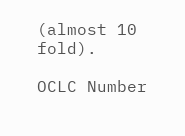(almost 10 fold).

OCLC Number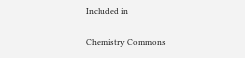Included in

Chemistry Commons